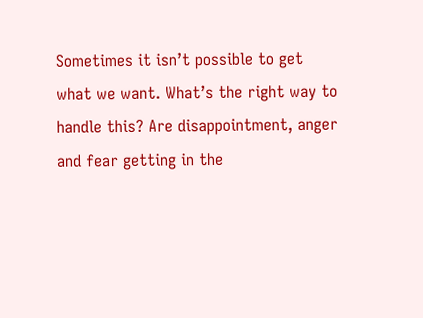Sometimes it isn’t possible to get what we want. What’s the right way to handle this? Are disappointment, anger and fear getting in the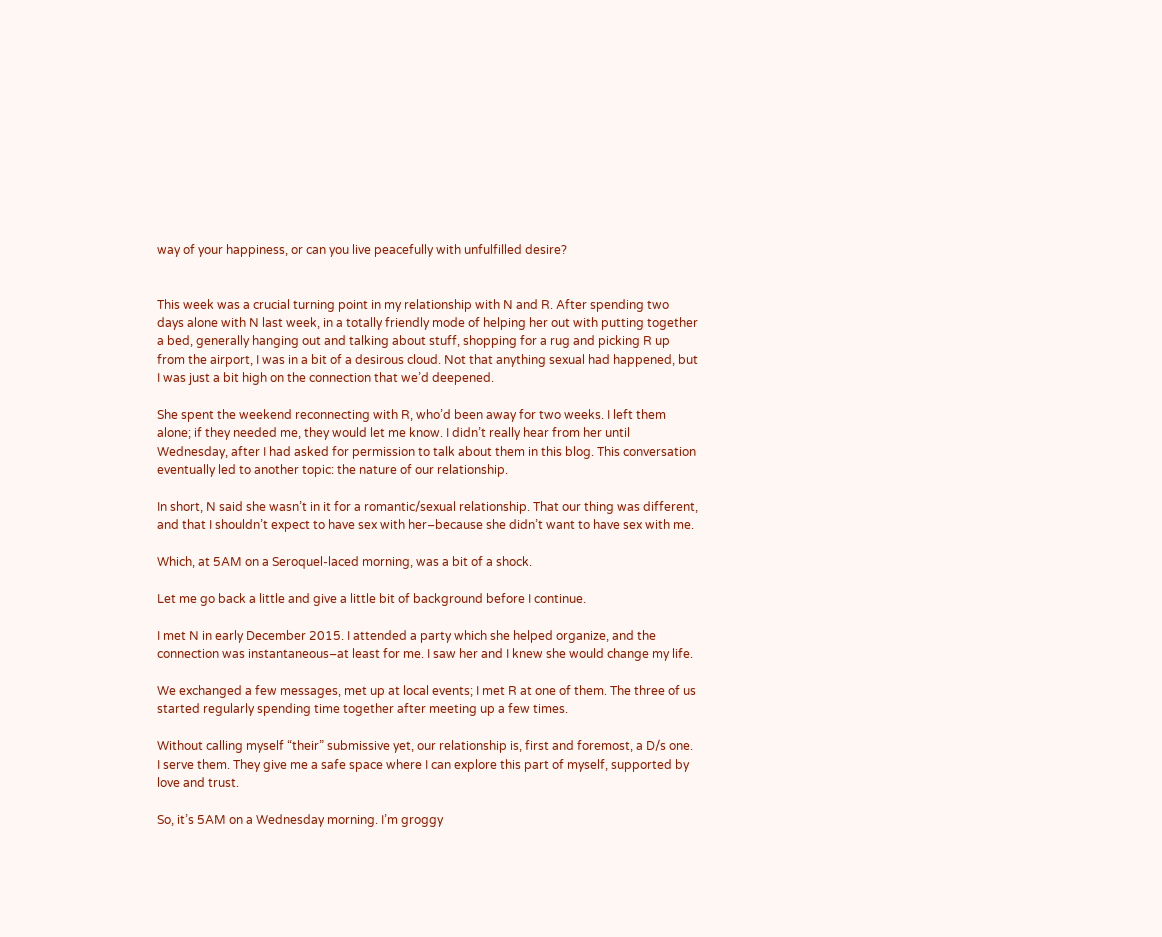way of your happiness, or can you live peacefully with unfulfilled desire?


This week was a crucial turning point in my relationship with N and R. After spending two days alone with N last week, in a totally friendly mode of helping her out with putting together a bed, generally hanging out and talking about stuff, shopping for a rug and picking R up from the airport, I was in a bit of a desirous cloud. Not that anything sexual had happened, but I was just a bit high on the connection that we’d deepened.

She spent the weekend reconnecting with R, who’d been away for two weeks. I left them alone; if they needed me, they would let me know. I didn’t really hear from her until Wednesday, after I had asked for permission to talk about them in this blog. This conversation eventually led to another topic: the nature of our relationship.

In short, N said she wasn’t in it for a romantic/sexual relationship. That our thing was different, and that I shouldn’t expect to have sex with her–because she didn’t want to have sex with me.

Which, at 5AM on a Seroquel-laced morning, was a bit of a shock.

Let me go back a little and give a little bit of background before I continue.

I met N in early December 2015. I attended a party which she helped organize, and the connection was instantaneous–at least for me. I saw her and I knew she would change my life.

We exchanged a few messages, met up at local events; I met R at one of them. The three of us started regularly spending time together after meeting up a few times.

Without calling myself “their” submissive yet, our relationship is, first and foremost, a D/s one. I serve them. They give me a safe space where I can explore this part of myself, supported by love and trust.

So, it’s 5AM on a Wednesday morning. I’m groggy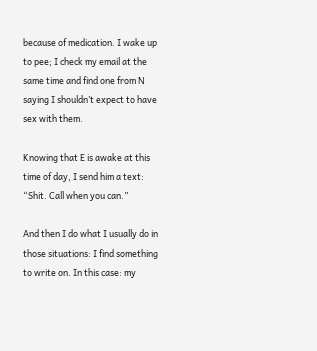because of medication. I wake up to pee; I check my email at the same time and find one from N saying I shouldn’t expect to have sex with them.

Knowing that E is awake at this time of day, I send him a text: “Shit. Call when you can.”

And then I do what I usually do in those situations: I find something to write on. In this case: my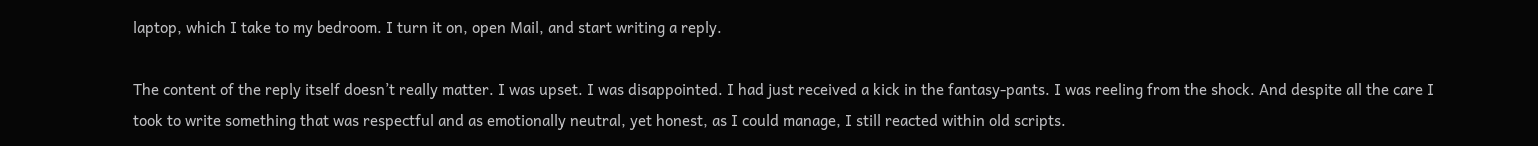laptop, which I take to my bedroom. I turn it on, open Mail, and start writing a reply.

The content of the reply itself doesn’t really matter. I was upset. I was disappointed. I had just received a kick in the fantasy-pants. I was reeling from the shock. And despite all the care I took to write something that was respectful and as emotionally neutral, yet honest, as I could manage, I still reacted within old scripts.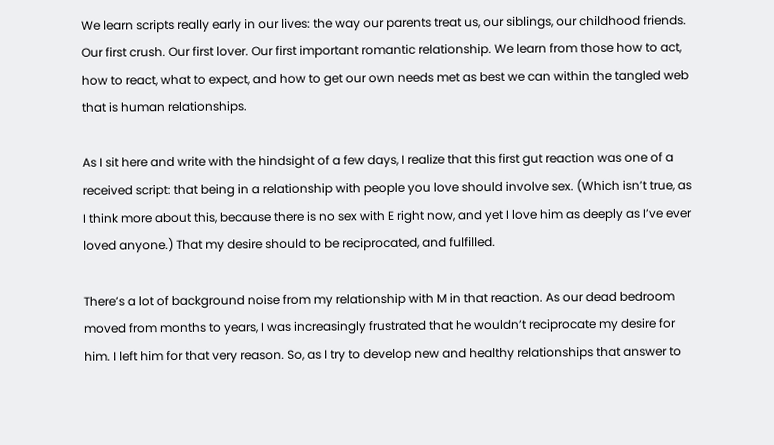We learn scripts really early in our lives: the way our parents treat us, our siblings, our childhood friends. Our first crush. Our first lover. Our first important romantic relationship. We learn from those how to act, how to react, what to expect, and how to get our own needs met as best we can within the tangled web that is human relationships.

As I sit here and write with the hindsight of a few days, I realize that this first gut reaction was one of a received script: that being in a relationship with people you love should involve sex. (Which isn’t true, as I think more about this, because there is no sex with E right now, and yet I love him as deeply as I’ve ever loved anyone.) That my desire should to be reciprocated, and fulfilled.

There’s a lot of background noise from my relationship with M in that reaction. As our dead bedroom moved from months to years, I was increasingly frustrated that he wouldn’t reciprocate my desire for him. I left him for that very reason. So, as I try to develop new and healthy relationships that answer to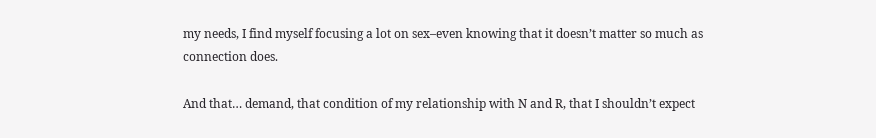my needs, I find myself focusing a lot on sex–even knowing that it doesn’t matter so much as connection does.

And that… demand, that condition of my relationship with N and R, that I shouldn’t expect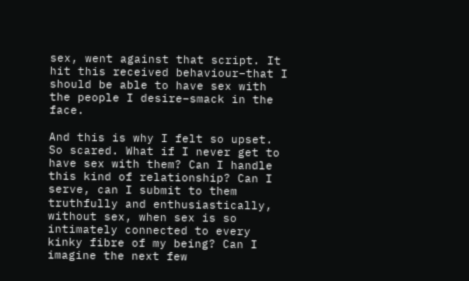sex, went against that script. It hit this received behaviour–that I should be able to have sex with the people I desire–smack in the face.

And this is why I felt so upset. So scared. What if I never get to have sex with them? Can I handle this kind of relationship? Can I serve, can I submit to them truthfully and enthusiastically, without sex, when sex is so intimately connected to every kinky fibre of my being? Can I imagine the next few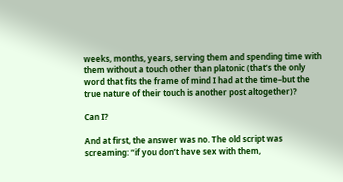weeks, months, years, serving them and spending time with them without a touch other than platonic (that’s the only word that fits the frame of mind I had at the time–but the true nature of their touch is another post altogether)?

Can I?

And at first, the answer was no. The old script was screaming: “if you don’t have sex with them,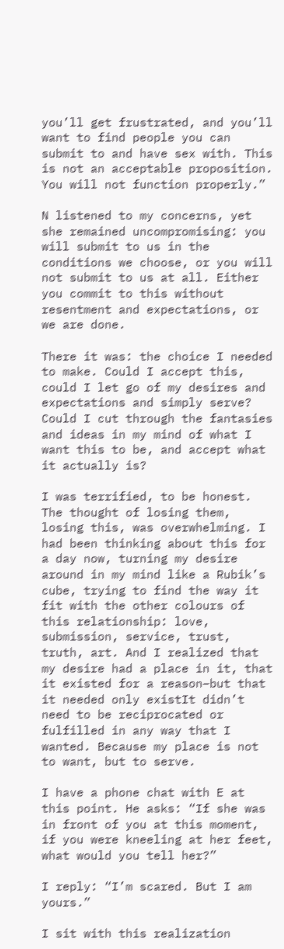you’ll get frustrated, and you’ll want to find people you can submit to and have sex with. This is not an acceptable proposition. You will not function properly.”

N listened to my concerns, yet she remained uncompromising: you will submit to us in the conditions we choose, or you will not submit to us at all. Either you commit to this without resentment and expectations, or we are done.

There it was: the choice I needed to make. Could I accept this, could I let go of my desires and expectations and simply serve? Could I cut through the fantasies and ideas in my mind of what I want this to be, and accept what it actually is?

I was terrified, to be honest. The thought of losing them, losing this, was overwhelming. I had been thinking about this for a day now, turning my desire around in my mind like a Rubik’s cube, trying to find the way it fit with the other colours of this relationship: love, submission, service, trust, truth, art. And I realized that my desire had a place in it, that it existed for a reason–but that it needed only existIt didn’t need to be reciprocated or fulfilled in any way that I wanted. Because my place is not to want, but to serve.

I have a phone chat with E at this point. He asks: “If she was in front of you at this moment, if you were kneeling at her feet, what would you tell her?”

I reply: “I’m scared. But I am yours.”

I sit with this realization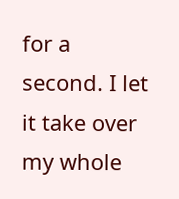for a second. I let it take over my whole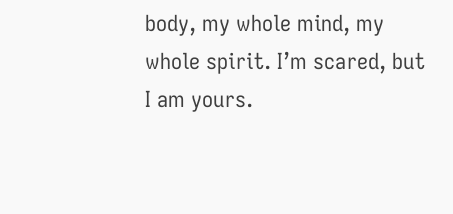body, my whole mind, my whole spirit. I’m scared, but I am yours.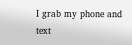I grab my phone and text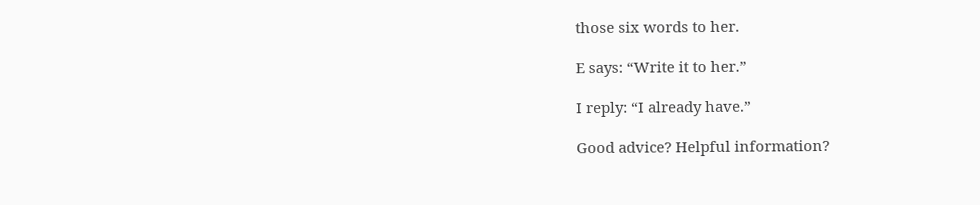those six words to her.

E says: “Write it to her.”

I reply: “I already have.”

Good advice? Helpful information?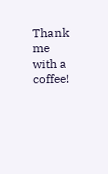Thank me with a coffee!